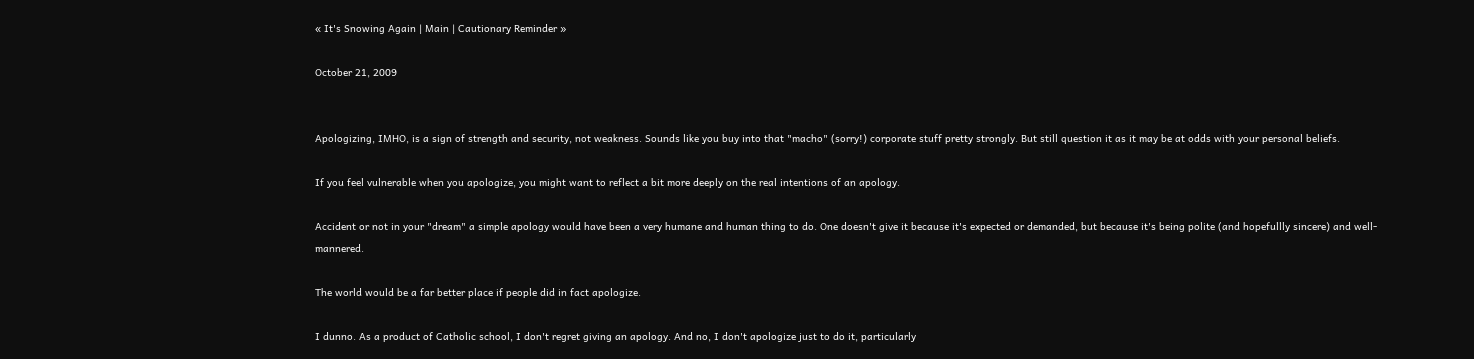« It's Snowing Again | Main | Cautionary Reminder »

October 21, 2009


Apologizing, IMHO, is a sign of strength and security, not weakness. Sounds like you buy into that "macho" (sorry!) corporate stuff pretty strongly. But still question it as it may be at odds with your personal beliefs.

If you feel vulnerable when you apologize, you might want to reflect a bit more deeply on the real intentions of an apology.

Accident or not in your "dream" a simple apology would have been a very humane and human thing to do. One doesn't give it because it's expected or demanded, but because it's being polite (and hopefullly sincere) and well-mannered.

The world would be a far better place if people did in fact apologize.

I dunno. As a product of Catholic school, I don't regret giving an apology. And no, I don't apologize just to do it, particularly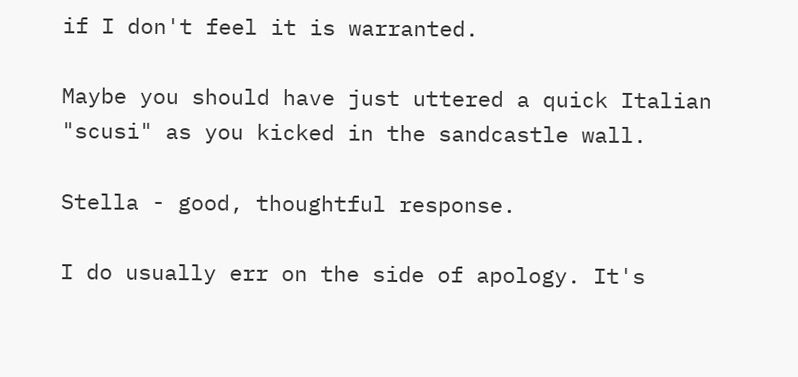if I don't feel it is warranted.

Maybe you should have just uttered a quick Italian "scusi" as you kicked in the sandcastle wall.

Stella - good, thoughtful response.

I do usually err on the side of apology. It's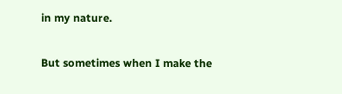in my nature.

But sometimes when I make the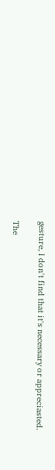gesture, I don't find that it's necessary or appreciasted.

The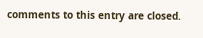comments to this entry are closed.